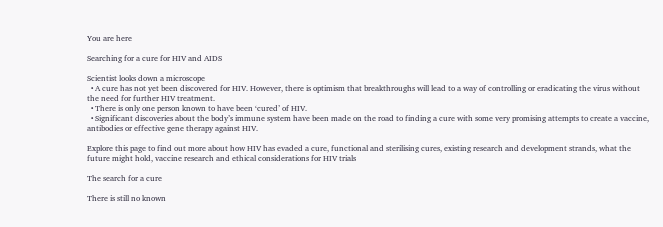You are here

Searching for a cure for HIV and AIDS

Scientist looks down a microscope
  • A cure has not yet been discovered for HIV. However, there is optimism that breakthroughs will lead to a way of controlling or eradicating the virus without the need for further HIV treatment.
  • There is only one person known to have been ‘cured’ of HIV.
  • Significant discoveries about the body’s immune system have been made on the road to finding a cure with some very promising attempts to create a vaccine, antibodies or effective gene therapy against HIV.

Explore this page to find out more about how HIV has evaded a cure, functional and sterilising cures, existing research and development strands, what the future might hold, vaccine research and ethical considerations for HIV trials

The search for a cure

There is still no known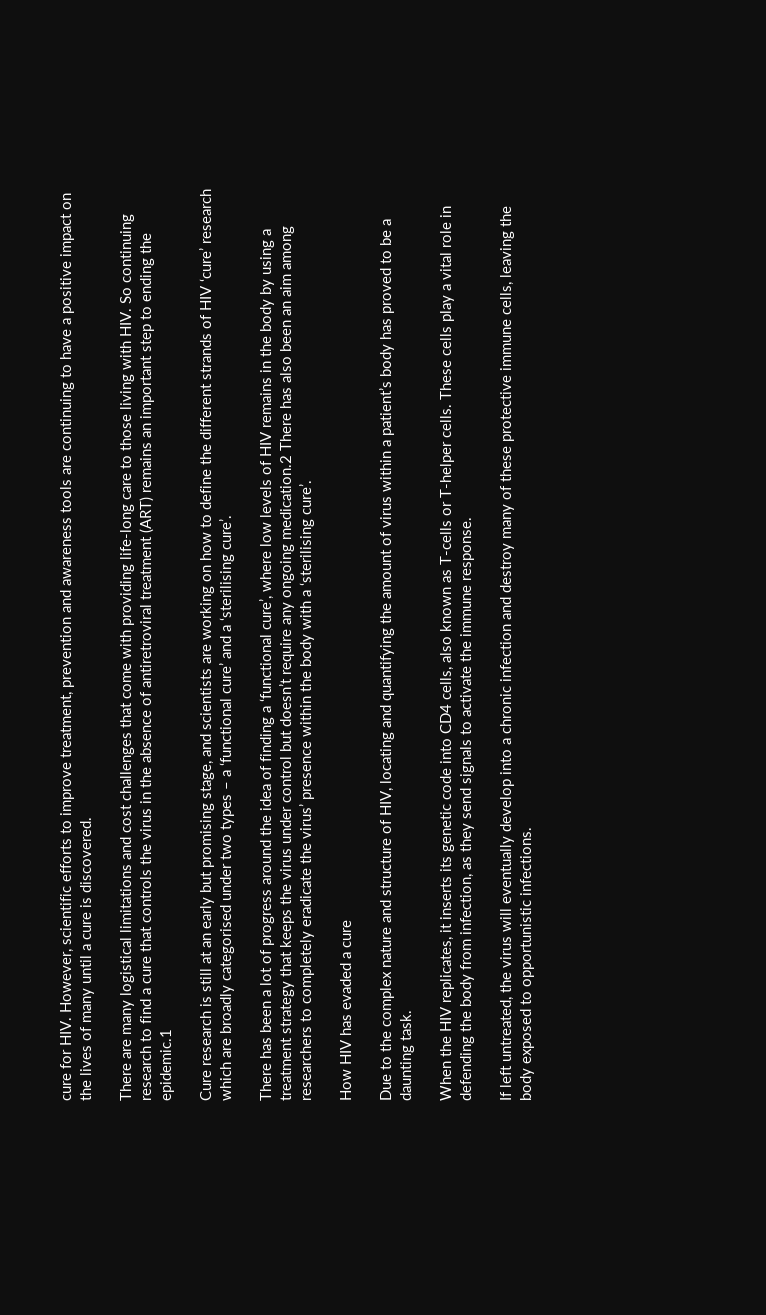cure for HIV. However, scientific efforts to improve treatment, prevention and awareness tools are continuing to have a positive impact on the lives of many until a cure is discovered.

There are many logistical limitations and cost challenges that come with providing life-long care to those living with HIV. So continuing research to find a cure that controls the virus in the absence of antiretroviral treatment (ART) remains an important step to ending the epidemic.1

Cure research is still at an early but promising stage, and scientists are working on how to define the different strands of HIV ‘cure’ research which are broadly categorised under two types – a ‘functional cure’ and a ‘sterilising cure’.

There has been a lot of progress around the idea of finding a ‘functional cure’, where low levels of HIV remains in the body by using a treatment strategy that keeps the virus under control but doesn’t require any ongoing medication.2 There has also been an aim among researchers to completely eradicate the virus’ presence within the body with a ‘sterilising cure’.

How HIV has evaded a cure

Due to the complex nature and structure of HIV, locating and quantifying the amount of virus within a patient’s body has proved to be a daunting task.

When the HIV replicates, it inserts its genetic code into CD4 cells, also known as T-cells or T-helper cells. These cells play a vital role in defending the body from infection, as they send signals to activate the immune response.

If left untreated, the virus will eventually develop into a chronic infection and destroy many of these protective immune cells, leaving the body exposed to opportunistic infections.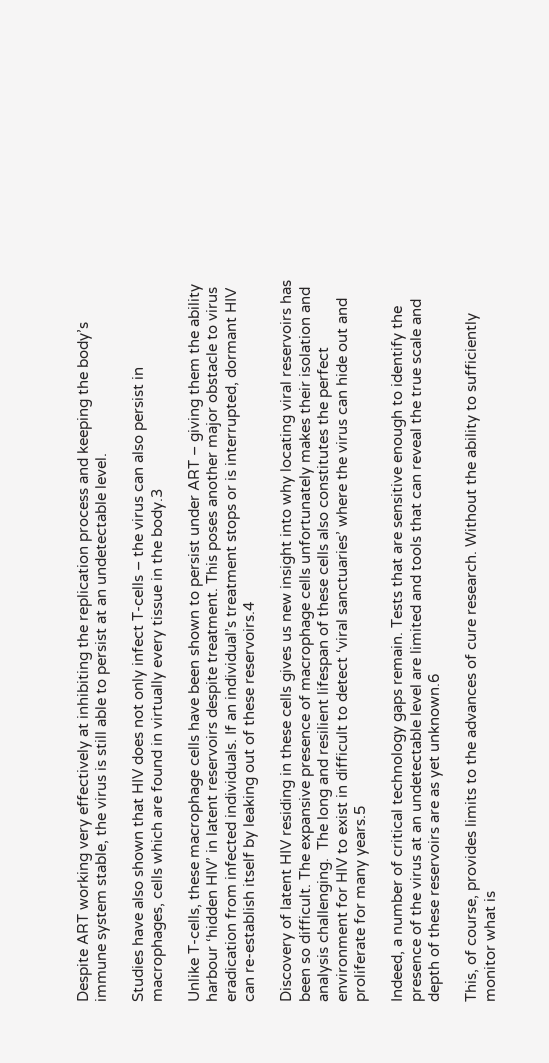Despite ART working very effectively at inhibiting the replication process and keeping the body’s immune system stable, the virus is still able to persist at an undetectable level.

Studies have also shown that HIV does not only infect T-cells – the virus can also persist in macrophages, cells which are found in virtually every tissue in the body.3

Unlike T-cells, these macrophage cells have been shown to persist under ART – giving them the ability harbour ‘hidden HIV’ in latent reservoirs despite treatment. This poses another major obstacle to virus eradication from infected individuals. If an individual’s treatment stops or is interrupted, dormant HIV can re-establish itself by leaking out of these reservoirs.4

Discovery of latent HIV residing in these cells gives us new insight into why locating viral reservoirs has been so difficult. The expansive presence of macrophage cells unfortunately makes their isolation and analysis challenging.  The long and resilient lifespan of these cells also constitutes the perfect environment for HIV to exist in difficult to detect ‘viral sanctuaries’ where the virus can hide out and proliferate for many years.5

Indeed, a number of critical technology gaps remain. Tests that are sensitive enough to identify the presence of the virus at an undetectable level are limited and tools that can reveal the true scale and depth of these reservoirs are as yet unknown.6

This, of course, provides limits to the advances of cure research. Without the ability to sufficiently monitor what is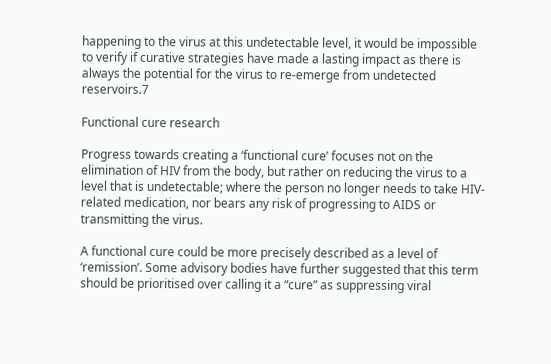happening to the virus at this undetectable level, it would be impossible to verify if curative strategies have made a lasting impact as there is always the potential for the virus to re-emerge from undetected reservoirs.7

Functional cure research

Progress towards creating a ‘functional cure’ focuses not on the elimination of HIV from the body, but rather on reducing the virus to a level that is undetectable; where the person no longer needs to take HIV-related medication, nor bears any risk of progressing to AIDS or transmitting the virus.

A functional cure could be more precisely described as a level of ‘remission’. Some advisory bodies have further suggested that this term should be prioritised over calling it a “cure” as suppressing viral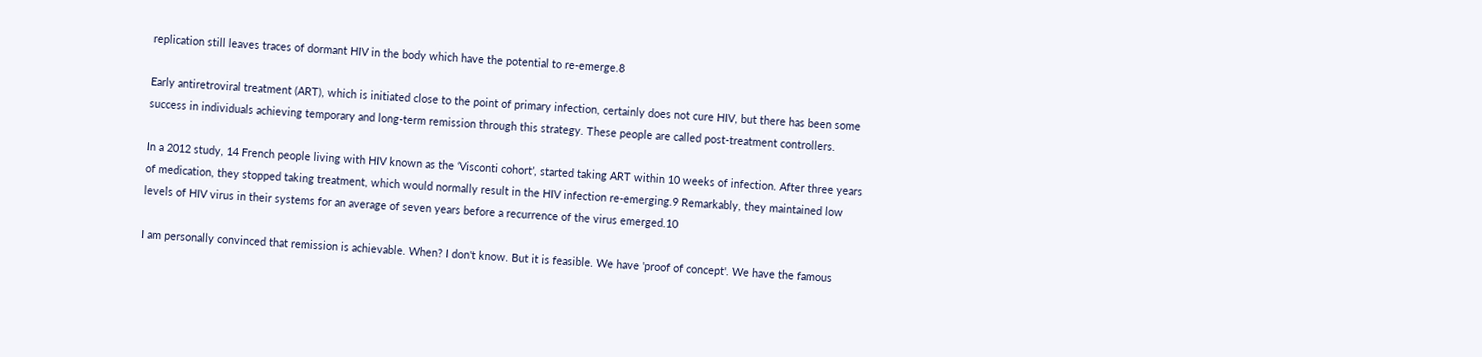replication still leaves traces of dormant HIV in the body which have the potential to re-emerge.8

Early antiretroviral treatment (ART), which is initiated close to the point of primary infection, certainly does not cure HIV, but there has been some success in individuals achieving temporary and long-term remission through this strategy. These people are called post-treatment controllers.

In a 2012 study, 14 French people living with HIV known as the ‘Visconti cohort’, started taking ART within 10 weeks of infection. After three years of medication, they stopped taking treatment, which would normally result in the HIV infection re-emerging.9 Remarkably, they maintained low levels of HIV virus in their systems for an average of seven years before a recurrence of the virus emerged.10

I am personally convinced that remission is achievable. When? I don't know. But it is feasible. We have 'proof of concept'. We have the famous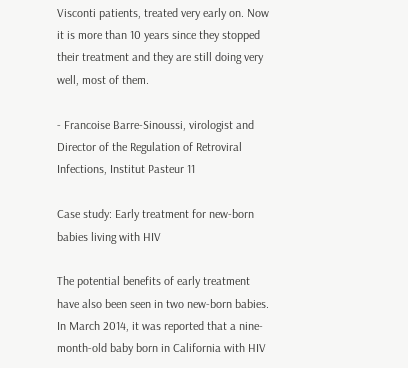Visconti patients, treated very early on. Now it is more than 10 years since they stopped their treatment and they are still doing very well, most of them.

- Francoise Barre-Sinoussi, virologist and Director of the Regulation of Retroviral Infections, Institut Pasteur 11

Case study: Early treatment for new-born babies living with HIV

The potential benefits of early treatment have also been seen in two new-born babies. In March 2014, it was reported that a nine-month-old baby born in California with HIV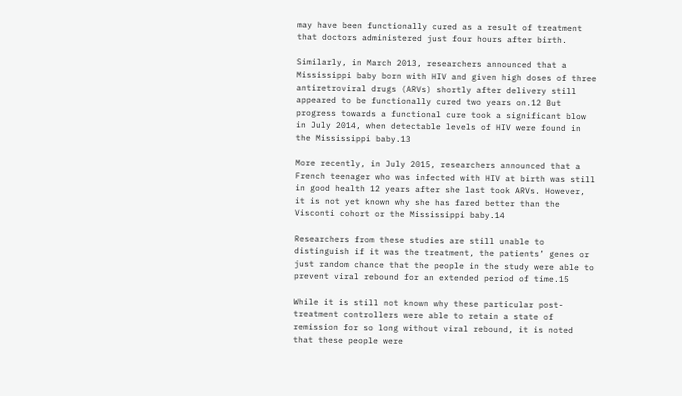may have been functionally cured as a result of treatment that doctors administered just four hours after birth.

Similarly, in March 2013, researchers announced that a Mississippi baby born with HIV and given high doses of three antiretroviral drugs (ARVs) shortly after delivery still appeared to be functionally cured two years on.12 But progress towards a functional cure took a significant blow in July 2014, when detectable levels of HIV were found in the Mississippi baby.13

More recently, in July 2015, researchers announced that a French teenager who was infected with HIV at birth was still in good health 12 years after she last took ARVs. However, it is not yet known why she has fared better than the Visconti cohort or the Mississippi baby.14

Researchers from these studies are still unable to distinguish if it was the treatment, the patients’ genes or just random chance that the people in the study were able to prevent viral rebound for an extended period of time.15

While it is still not known why these particular post-treatment controllers were able to retain a state of remission for so long without viral rebound, it is noted that these people were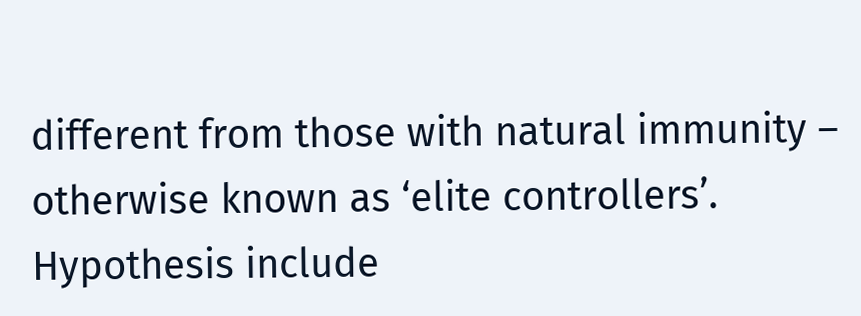different from those with natural immunity – otherwise known as ‘elite controllers’. Hypothesis include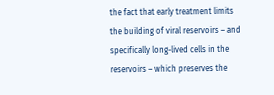the fact that early treatment limits the building of viral reservoirs – and specifically long-lived cells in the reservoirs – which preserves the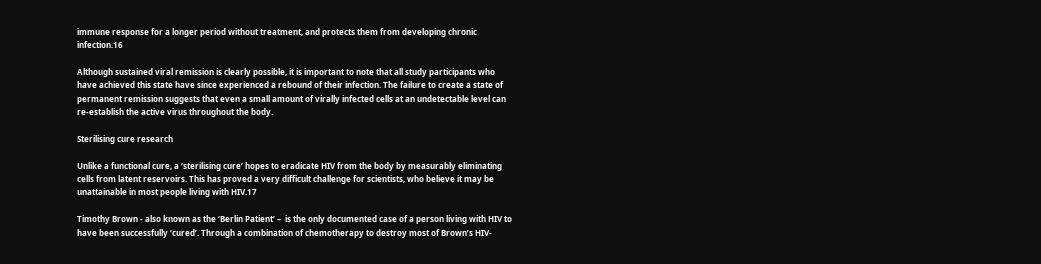immune response for a longer period without treatment, and protects them from developing chronic infection.16

Although sustained viral remission is clearly possible, it is important to note that all study participants who have achieved this state have since experienced a rebound of their infection. The failure to create a state of permanent remission suggests that even a small amount of virally infected cells at an undetectable level can re-establish the active virus throughout the body.

Sterilising cure research

Unlike a functional cure, a ‘sterilising cure’ hopes to eradicate HIV from the body by measurably eliminating cells from latent reservoirs. This has proved a very difficult challenge for scientists, who believe it may be unattainable in most people living with HIV.17

Timothy Brown - also known as the ‘Berlin Patient’ –  is the only documented case of a person living with HIV to have been successfully ‘cured’. Through a combination of chemotherapy to destroy most of Brown’s HIV-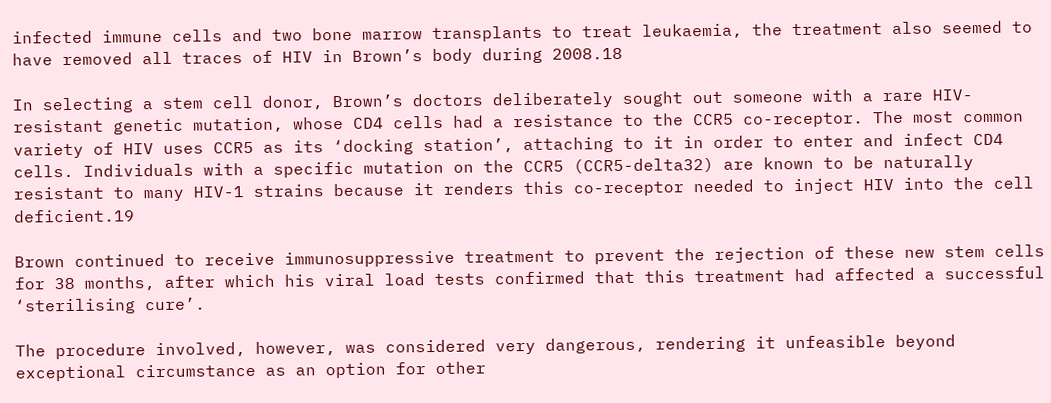infected immune cells and two bone marrow transplants to treat leukaemia, the treatment also seemed to have removed all traces of HIV in Brown’s body during 2008.18

In selecting a stem cell donor, Brown’s doctors deliberately sought out someone with a rare HIV-resistant genetic mutation, whose CD4 cells had a resistance to the CCR5 co-receptor. The most common variety of HIV uses CCR5 as its ‘docking station’, attaching to it in order to enter and infect CD4 cells. Individuals with a specific mutation on the CCR5 (CCR5-delta32) are known to be naturally resistant to many HIV-1 strains because it renders this co-receptor needed to inject HIV into the cell deficient.19

Brown continued to receive immunosuppressive treatment to prevent the rejection of these new stem cells for 38 months, after which his viral load tests confirmed that this treatment had affected a successful ‘sterilising cure’.

The procedure involved, however, was considered very dangerous, rendering it unfeasible beyond exceptional circumstance as an option for other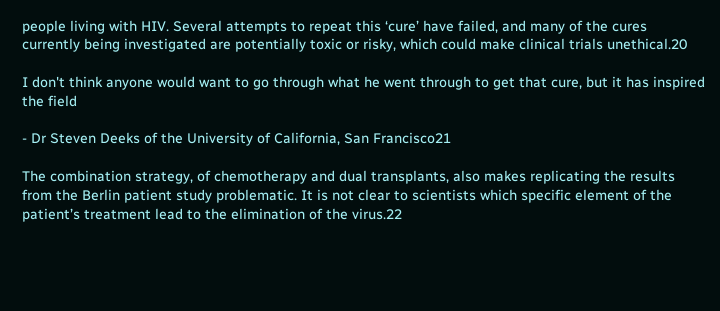people living with HIV. Several attempts to repeat this ‘cure’ have failed, and many of the cures currently being investigated are potentially toxic or risky, which could make clinical trials unethical.20

I don't think anyone would want to go through what he went through to get that cure, but it has inspired the field

- Dr Steven Deeks of the University of California, San Francisco21

The combination strategy, of chemotherapy and dual transplants, also makes replicating the results from the Berlin patient study problematic. It is not clear to scientists which specific element of the patient’s treatment lead to the elimination of the virus.22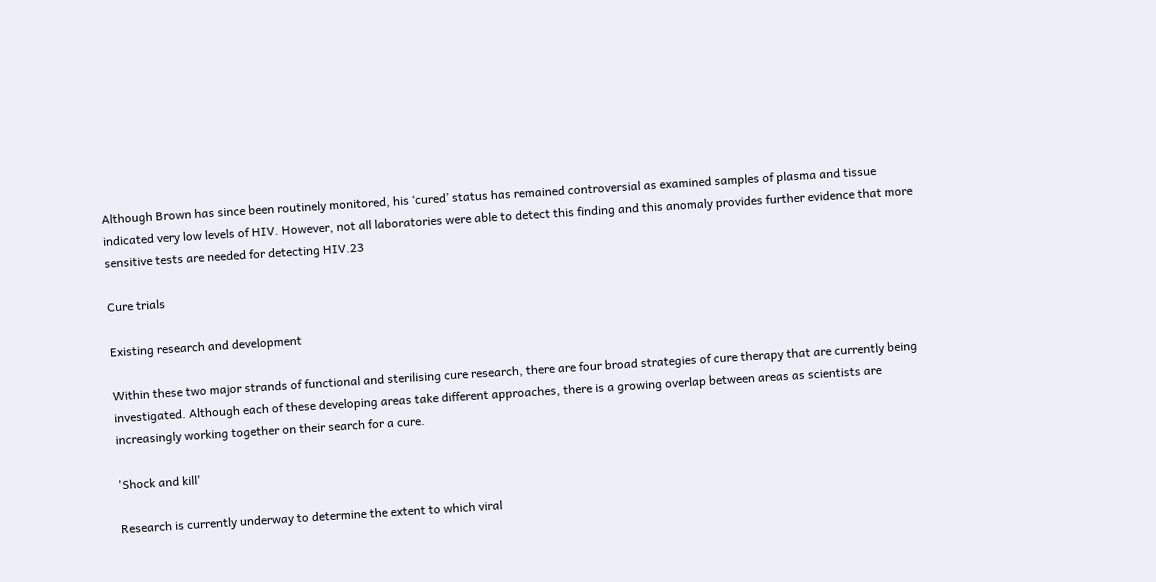Although Brown has since been routinely monitored, his ‘cured’ status has remained controversial as examined samples of plasma and tissue indicated very low levels of HIV. However, not all laboratories were able to detect this finding and this anomaly provides further evidence that more sensitive tests are needed for detecting HIV.23

Cure trials

Existing research and development

Within these two major strands of functional and sterilising cure research, there are four broad strategies of cure therapy that are currently being investigated. Although each of these developing areas take different approaches, there is a growing overlap between areas as scientists are increasingly working together on their search for a cure.

'Shock and kill'

Research is currently underway to determine the extent to which viral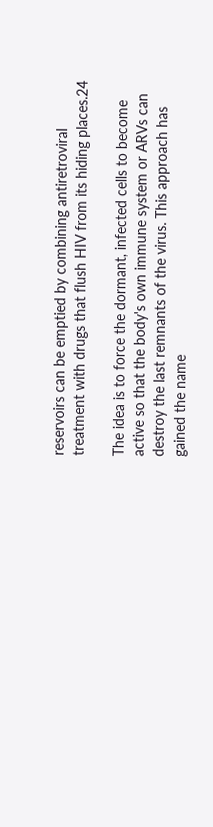reservoirs can be emptied by combining antiretroviral treatment with drugs that flush HIV from its hiding places.24

The idea is to force the dormant, infected cells to become active so that the body's own immune system or ARVs can destroy the last remnants of the virus. This approach has gained the name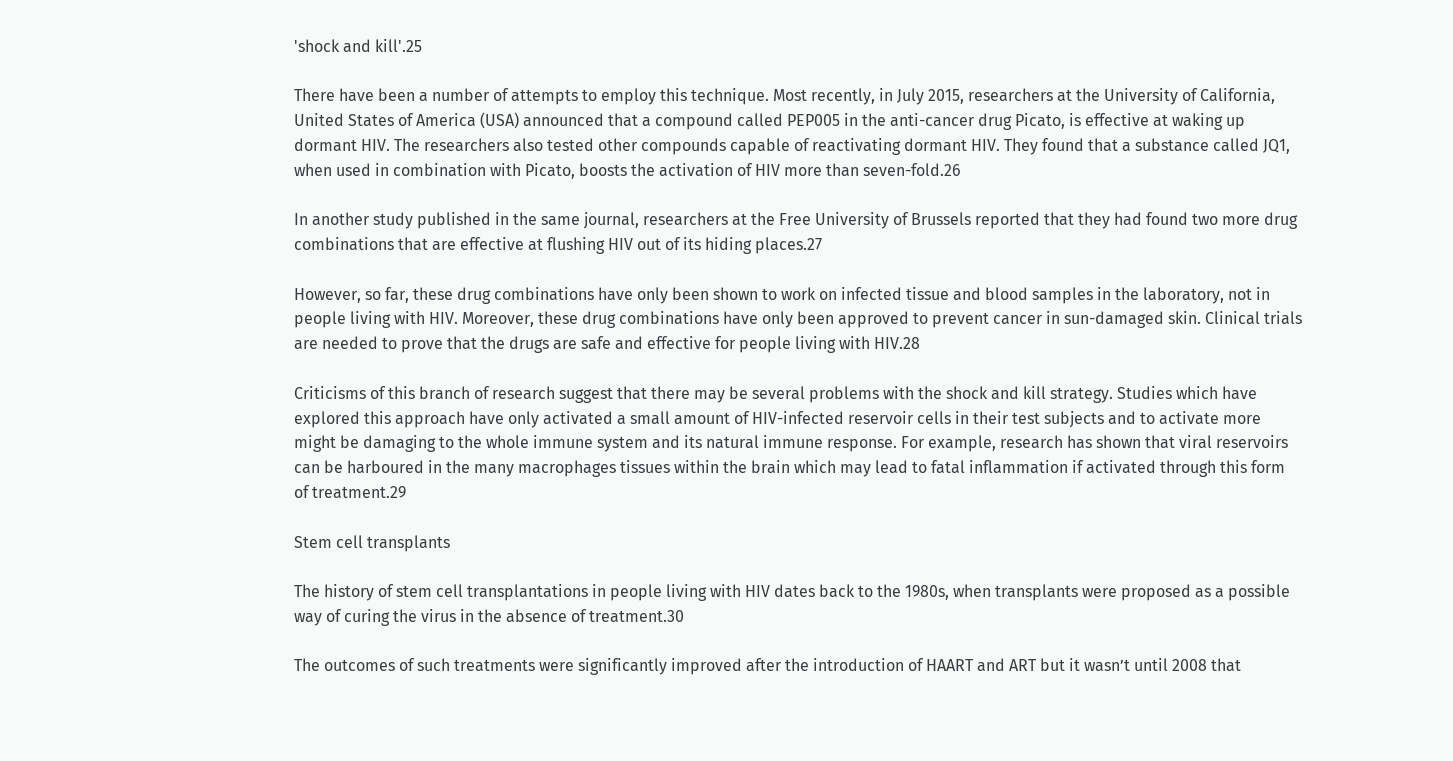'shock and kill'.25

There have been a number of attempts to employ this technique. Most recently, in July 2015, researchers at the University of California, United States of America (USA) announced that a compound called PEP005 in the anti-cancer drug Picato, is effective at waking up dormant HIV. The researchers also tested other compounds capable of reactivating dormant HIV. They found that a substance called JQ1, when used in combination with Picato, boosts the activation of HIV more than seven-fold.26

In another study published in the same journal, researchers at the Free University of Brussels reported that they had found two more drug combinations that are effective at flushing HIV out of its hiding places.27

However, so far, these drug combinations have only been shown to work on infected tissue and blood samples in the laboratory, not in people living with HIV. Moreover, these drug combinations have only been approved to prevent cancer in sun-damaged skin. Clinical trials are needed to prove that the drugs are safe and effective for people living with HIV.28

Criticisms of this branch of research suggest that there may be several problems with the shock and kill strategy. Studies which have explored this approach have only activated a small amount of HIV-infected reservoir cells in their test subjects and to activate more might be damaging to the whole immune system and its natural immune response. For example, research has shown that viral reservoirs can be harboured in the many macrophages tissues within the brain which may lead to fatal inflammation if activated through this form of treatment.29

Stem cell transplants

The history of stem cell transplantations in people living with HIV dates back to the 1980s, when transplants were proposed as a possible way of curing the virus in the absence of treatment.30

The outcomes of such treatments were significantly improved after the introduction of HAART and ART but it wasn’t until 2008 that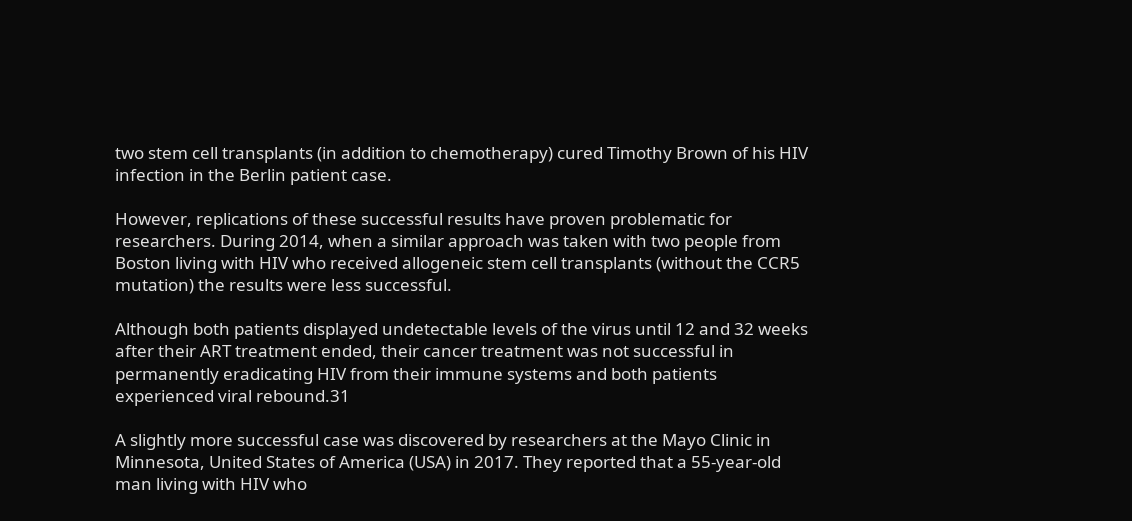two stem cell transplants (in addition to chemotherapy) cured Timothy Brown of his HIV infection in the Berlin patient case.

However, replications of these successful results have proven problematic for researchers. During 2014, when a similar approach was taken with two people from Boston living with HIV who received allogeneic stem cell transplants (without the CCR5 mutation) the results were less successful.

Although both patients displayed undetectable levels of the virus until 12 and 32 weeks after their ART treatment ended, their cancer treatment was not successful in permanently eradicating HIV from their immune systems and both patients experienced viral rebound.31

A slightly more successful case was discovered by researchers at the Mayo Clinic in Minnesota, United States of America (USA) in 2017. They reported that a 55-year-old man living with HIV who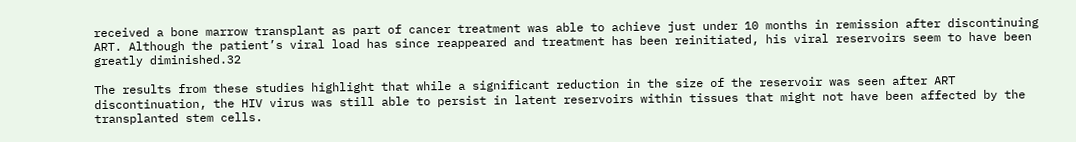received a bone marrow transplant as part of cancer treatment was able to achieve just under 10 months in remission after discontinuing ART. Although the patient’s viral load has since reappeared and treatment has been reinitiated, his viral reservoirs seem to have been greatly diminished.32

The results from these studies highlight that while a significant reduction in the size of the reservoir was seen after ART discontinuation, the HIV virus was still able to persist in latent reservoirs within tissues that might not have been affected by the transplanted stem cells.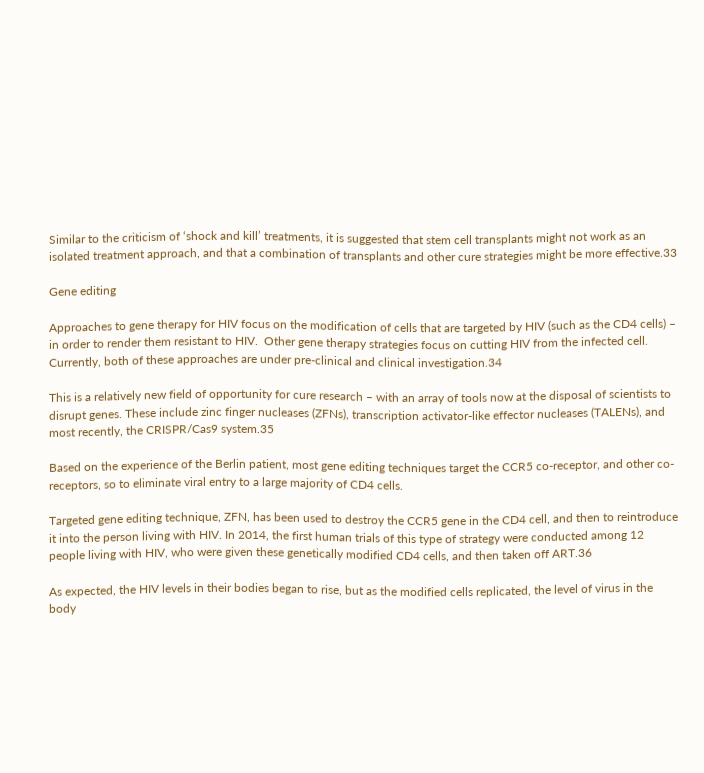Similar to the criticism of ‘shock and kill’ treatments, it is suggested that stem cell transplants might not work as an isolated treatment approach, and that a combination of transplants and other cure strategies might be more effective.33

Gene editing

Approaches to gene therapy for HIV focus on the modification of cells that are targeted by HIV (such as the CD4 cells) – in order to render them resistant to HIV.  Other gene therapy strategies focus on cutting HIV from the infected cell. Currently, both of these approaches are under pre-clinical and clinical investigation.34

This is a relatively new field of opportunity for cure research – with an array of tools now at the disposal of scientists to disrupt genes. These include zinc finger nucleases (ZFNs), transcription activator-like effector nucleases (TALENs), and most recently, the CRISPR/Cas9 system.35

Based on the experience of the Berlin patient, most gene editing techniques target the CCR5 co-receptor, and other co-receptors, so to eliminate viral entry to a large majority of CD4 cells.

Targeted gene editing technique, ZFN, has been used to destroy the CCR5 gene in the CD4 cell, and then to reintroduce it into the person living with HIV. In 2014, the first human trials of this type of strategy were conducted among 12 people living with HIV, who were given these genetically modified CD4 cells, and then taken off ART.36

As expected, the HIV levels in their bodies began to rise, but as the modified cells replicated, the level of virus in the body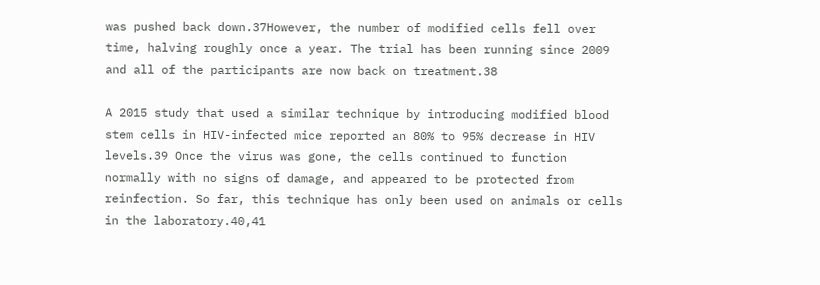was pushed back down.37However, the number of modified cells fell over time, halving roughly once a year. The trial has been running since 2009 and all of the participants are now back on treatment.38

A 2015 study that used a similar technique by introducing modified blood stem cells in HIV-infected mice reported an 80% to 95% decrease in HIV levels.39 Once the virus was gone, the cells continued to function normally with no signs of damage, and appeared to be protected from reinfection. So far, this technique has only been used on animals or cells in the laboratory.40,41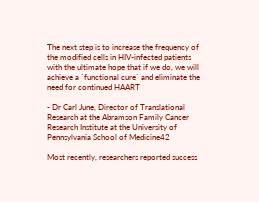The next step is to increase the frequency of the modified cells in HIV-infected patients with the ultimate hope that if we do, we will achieve a `functional cure` and eliminate the need for continued HAART

- Dr Carl June, Director of Translational Research at the Abramson Family Cancer Research Institute at the University of Pennsylvania School of Medicine42

Most recently, researchers reported success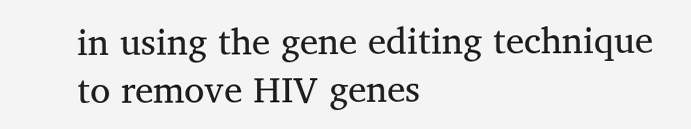in using the gene editing technique to remove HIV genes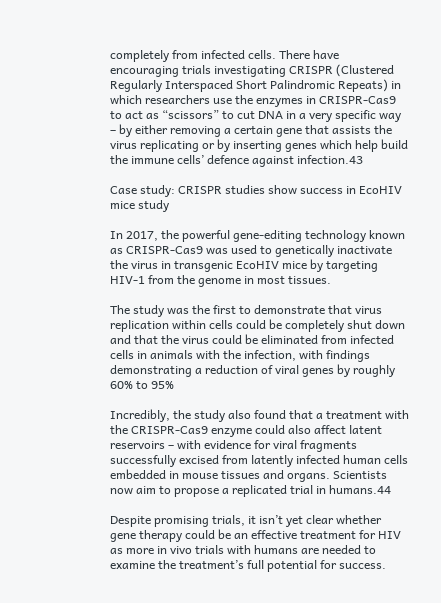completely from infected cells. There have encouraging trials investigating CRISPR (Clustered Regularly Interspaced Short Palindromic Repeats) in which researchers use the enzymes in CRISPR-Cas9 to act as “scissors” to cut DNA in a very specific way – by either removing a certain gene that assists the virus replicating or by inserting genes which help build the immune cells’ defence against infection.43

Case study: CRISPR studies show success in EcoHIV mice study

In 2017, the powerful gene-editing technology known as CRISPR-Cas9 was used to genetically inactivate the virus in transgenic EcoHIV mice by targeting HIV-1 from the genome in most tissues.

The study was the first to demonstrate that virus replication within cells could be completely shut down and that the virus could be eliminated from infected cells in animals with the infection, with findings demonstrating a reduction of viral genes by roughly 60% to 95%

Incredibly, the study also found that a treatment with the CRISPR-Cas9 enzyme could also affect latent reservoirs – with evidence for viral fragments successfully excised from latently infected human cells embedded in mouse tissues and organs. Scientists now aim to propose a replicated trial in humans.44

Despite promising trials, it isn’t yet clear whether gene therapy could be an effective treatment for HIV as more in vivo trials with humans are needed to examine the treatment’s full potential for success.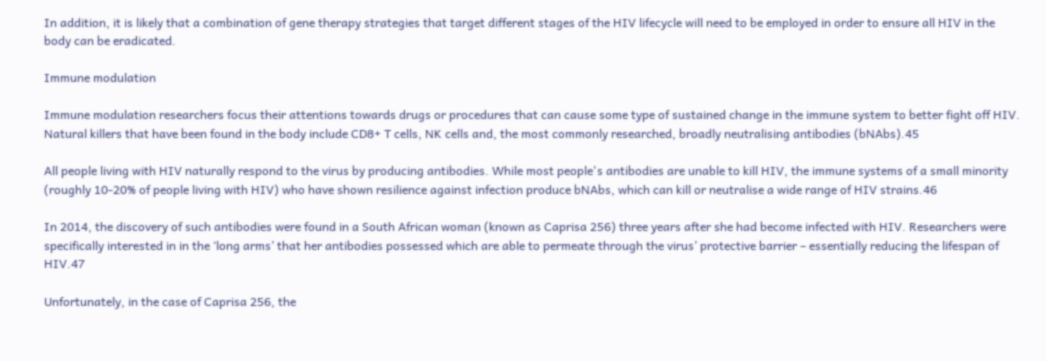In addition, it is likely that a combination of gene therapy strategies that target different stages of the HIV lifecycle will need to be employed in order to ensure all HIV in the body can be eradicated.

Immune modulation

Immune modulation researchers focus their attentions towards drugs or procedures that can cause some type of sustained change in the immune system to better fight off HIV. Natural killers that have been found in the body include CD8+ T cells, NK cells and, the most commonly researched, broadly neutralising antibodies (bNAbs).45

All people living with HIV naturally respond to the virus by producing antibodies. While most people's antibodies are unable to kill HIV, the immune systems of a small minority (roughly 10-20% of people living with HIV) who have shown resilience against infection produce bNAbs, which can kill or neutralise a wide range of HIV strains.46

In 2014, the discovery of such antibodies were found in a South African woman (known as Caprisa 256) three years after she had become infected with HIV. Researchers were specifically interested in in the ‘long arms’ that her antibodies possessed which are able to permeate through the virus’ protective barrier – essentially reducing the lifespan of HIV.47

Unfortunately, in the case of Caprisa 256, the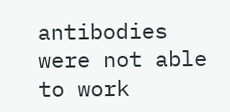antibodies were not able to work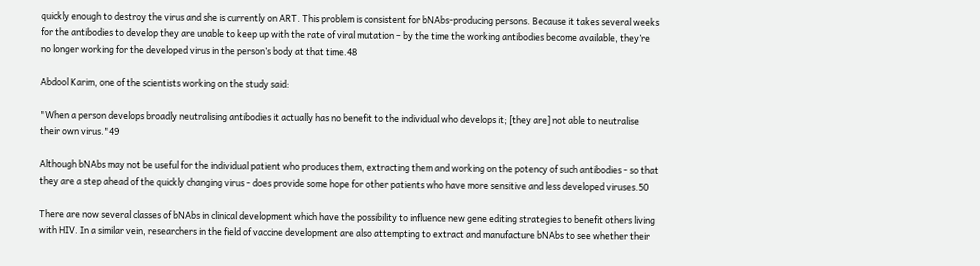quickly enough to destroy the virus and she is currently on ART. This problem is consistent for bNAbs-producing persons. Because it takes several weeks for the antibodies to develop they are unable to keep up with the rate of viral mutation – by the time the working antibodies become available, they’re no longer working for the developed virus in the person’s body at that time.48

Abdool Karim, one of the scientists working on the study said:

"When a person develops broadly neutralising antibodies it actually has no benefit to the individual who develops it; [they are] not able to neutralise their own virus."49

Although bNAbs may not be useful for the individual patient who produces them, extracting them and working on the potency of such antibodies - so that they are a step ahead of the quickly changing virus - does provide some hope for other patients who have more sensitive and less developed viruses.50

There are now several classes of bNAbs in clinical development which have the possibility to influence new gene editing strategies to benefit others living with HIV. In a similar vein, researchers in the field of vaccine development are also attempting to extract and manufacture bNAbs to see whether their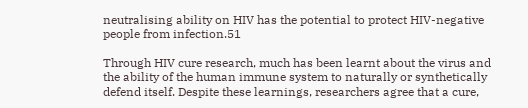neutralising ability on HIV has the potential to protect HIV-negative people from infection.51

Through HIV cure research, much has been learnt about the virus and the ability of the human immune system to naturally or synthetically defend itself. Despite these learnings, researchers agree that a cure,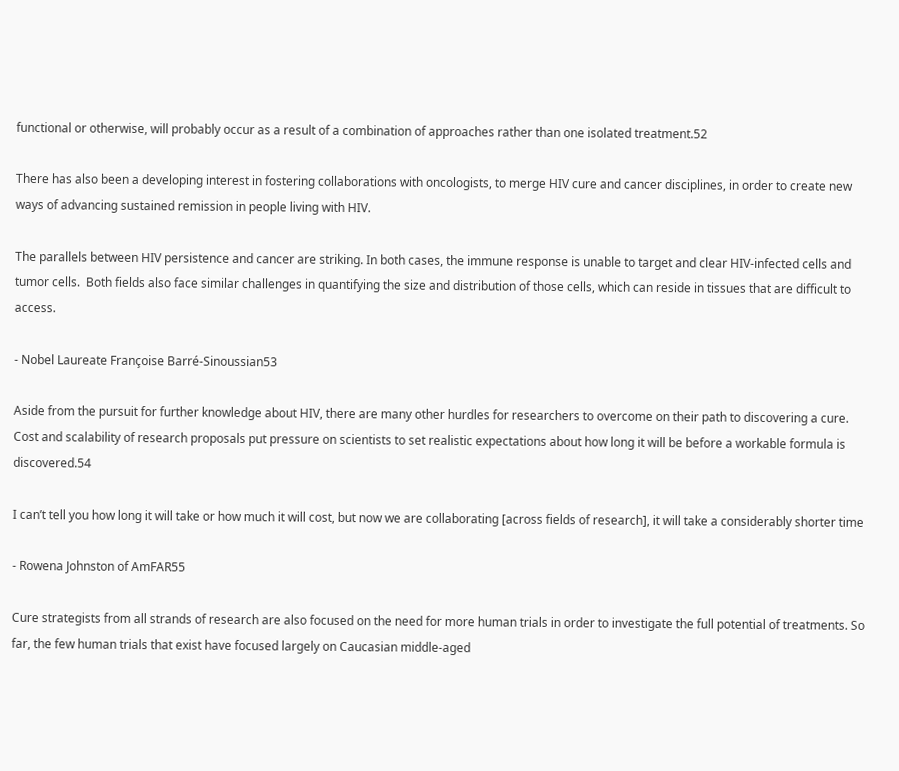functional or otherwise, will probably occur as a result of a combination of approaches rather than one isolated treatment.52

There has also been a developing interest in fostering collaborations with oncologists, to merge HIV cure and cancer disciplines, in order to create new ways of advancing sustained remission in people living with HIV.

The parallels between HIV persistence and cancer are striking. In both cases, the immune response is unable to target and clear HIV-infected cells and tumor cells.  Both fields also face similar challenges in quantifying the size and distribution of those cells, which can reside in tissues that are difficult to access.

- Nobel Laureate Françoise Barré-Sinoussian53

Aside from the pursuit for further knowledge about HIV, there are many other hurdles for researchers to overcome on their path to discovering a cure. Cost and scalability of research proposals put pressure on scientists to set realistic expectations about how long it will be before a workable formula is discovered.54

I can’t tell you how long it will take or how much it will cost, but now we are collaborating [across fields of research], it will take a considerably shorter time

- Rowena Johnston of AmFAR55

Cure strategists from all strands of research are also focused on the need for more human trials in order to investigate the full potential of treatments. So far, the few human trials that exist have focused largely on Caucasian middle-aged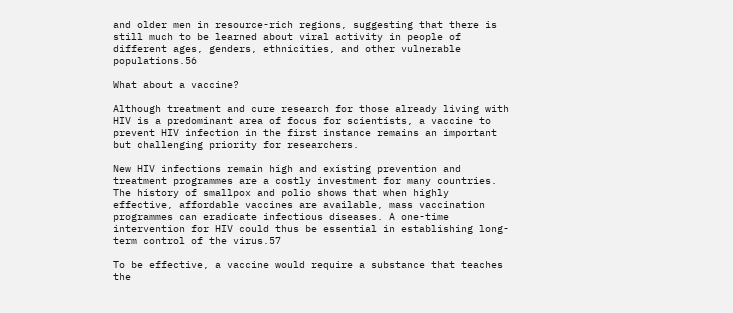and older men in resource-rich regions, suggesting that there is still much to be learned about viral activity in people of different ages, genders, ethnicities, and other vulnerable populations.56

What about a vaccine?

Although treatment and cure research for those already living with HIV is a predominant area of focus for scientists, a vaccine to prevent HIV infection in the first instance remains an important but challenging priority for researchers.

New HIV infections remain high and existing prevention and treatment programmes are a costly investment for many countries. The history of smallpox and polio shows that when highly effective, affordable vaccines are available, mass vaccination programmes can eradicate infectious diseases. A one-time intervention for HIV could thus be essential in establishing long-term control of the virus.57

To be effective, a vaccine would require a substance that teaches the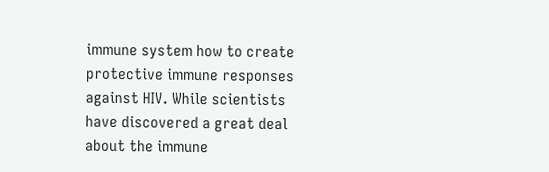immune system how to create protective immune responses against HIV. While scientists have discovered a great deal about the immune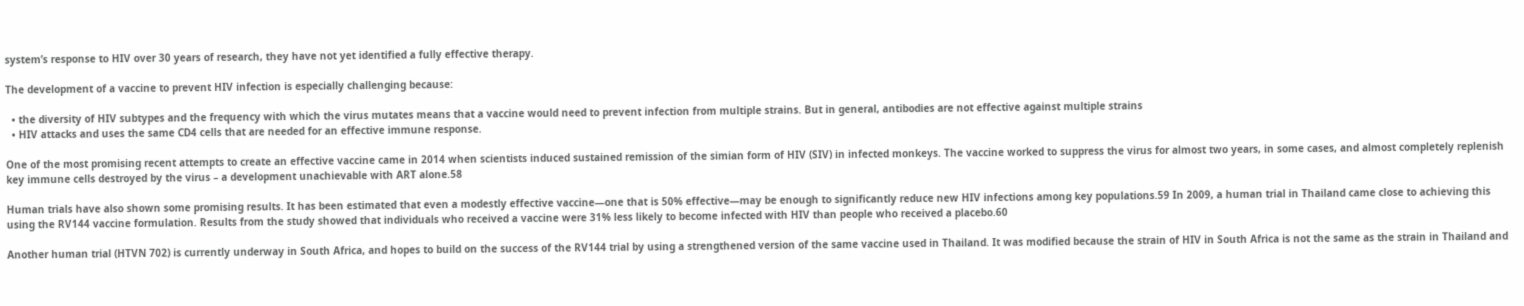system’s response to HIV over 30 years of research, they have not yet identified a fully effective therapy.

The development of a vaccine to prevent HIV infection is especially challenging because:

  • the diversity of HIV subtypes and the frequency with which the virus mutates means that a vaccine would need to prevent infection from multiple strains. But in general, antibodies are not effective against multiple strains
  • HIV attacks and uses the same CD4 cells that are needed for an effective immune response.

One of the most promising recent attempts to create an effective vaccine came in 2014 when scientists induced sustained remission of the simian form of HIV (SIV) in infected monkeys. The vaccine worked to suppress the virus for almost two years, in some cases, and almost completely replenish key immune cells destroyed by the virus – a development unachievable with ART alone.58

Human trials have also shown some promising results. It has been estimated that even a modestly effective vaccine—one that is 50% effective—may be enough to significantly reduce new HIV infections among key populations.59 In 2009, a human trial in Thailand came close to achieving this using the RV144 vaccine formulation. Results from the study showed that individuals who received a vaccine were 31% less likely to become infected with HIV than people who received a placebo.60

Another human trial (HTVN 702) is currently underway in South Africa, and hopes to build on the success of the RV144 trial by using a strengthened version of the same vaccine used in Thailand. It was modified because the strain of HIV in South Africa is not the same as the strain in Thailand and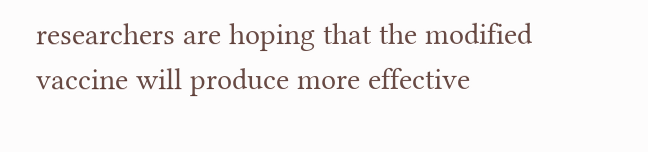researchers are hoping that the modified vaccine will produce more effective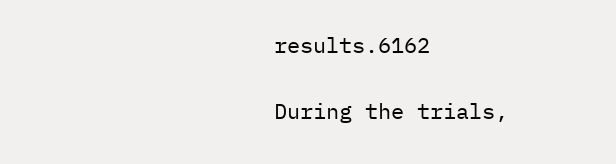results.6162

During the trials,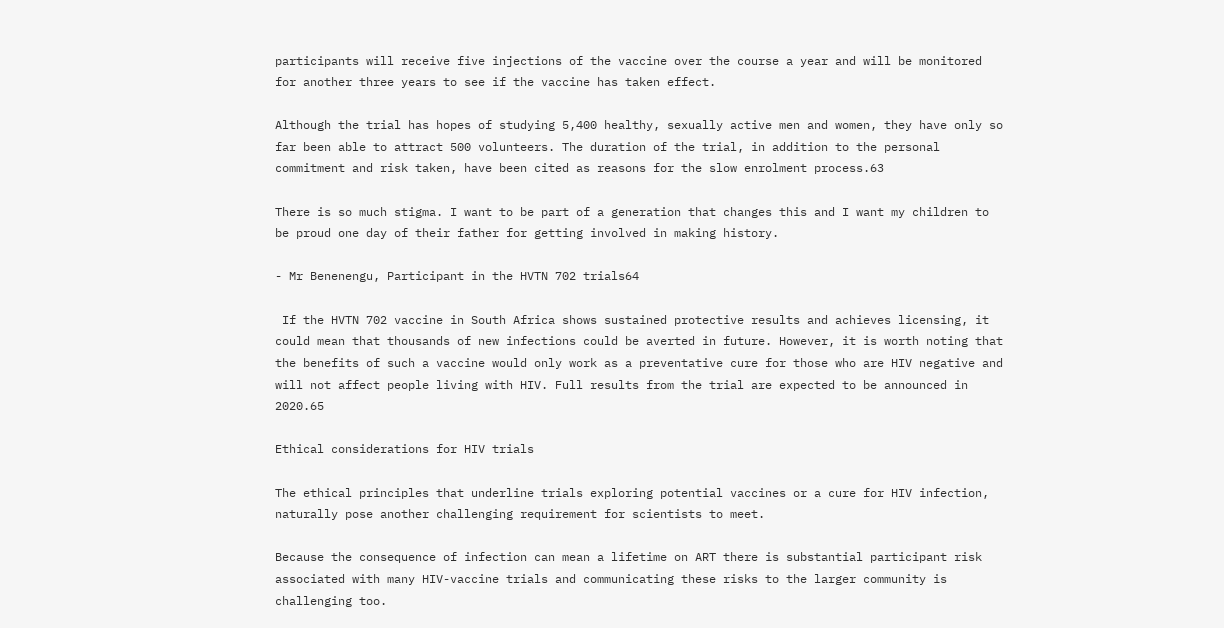participants will receive five injections of the vaccine over the course a year and will be monitored for another three years to see if the vaccine has taken effect.

Although the trial has hopes of studying 5,400 healthy, sexually active men and women, they have only so far been able to attract 500 volunteers. The duration of the trial, in addition to the personal commitment and risk taken, have been cited as reasons for the slow enrolment process.63

There is so much stigma. I want to be part of a generation that changes this and I want my children to be proud one day of their father for getting involved in making history.

- Mr Benenengu, Participant in the HVTN 702 trials64

 If the HVTN 702 vaccine in South Africa shows sustained protective results and achieves licensing, it could mean that thousands of new infections could be averted in future. However, it is worth noting that the benefits of such a vaccine would only work as a preventative cure for those who are HIV negative and will not affect people living with HIV. Full results from the trial are expected to be announced in 2020.65

Ethical considerations for HIV trials

The ethical principles that underline trials exploring potential vaccines or a cure for HIV infection, naturally pose another challenging requirement for scientists to meet.

Because the consequence of infection can mean a lifetime on ART there is substantial participant risk associated with many HIV-vaccine trials and communicating these risks to the larger community is challenging too.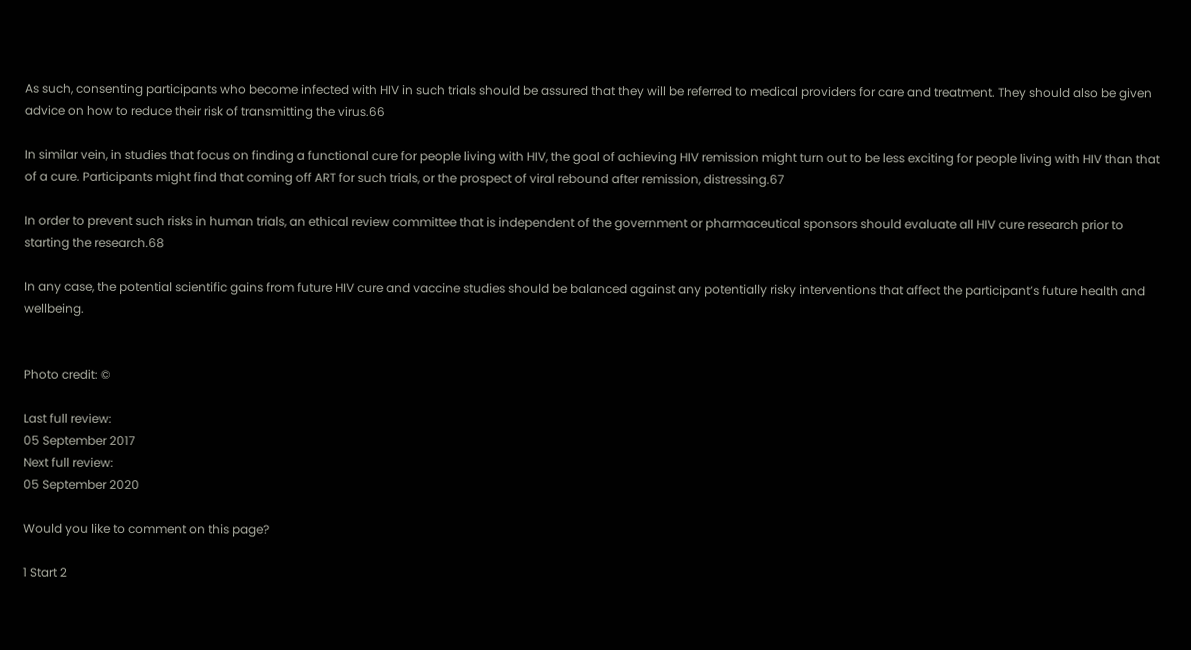As such, consenting participants who become infected with HIV in such trials should be assured that they will be referred to medical providers for care and treatment. They should also be given advice on how to reduce their risk of transmitting the virus.66

In similar vein, in studies that focus on finding a functional cure for people living with HIV, the goal of achieving HIV remission might turn out to be less exciting for people living with HIV than that of a cure. Participants might find that coming off ART for such trials, or the prospect of viral rebound after remission, distressing.67

In order to prevent such risks in human trials, an ethical review committee that is independent of the government or pharmaceutical sponsors should evaluate all HIV cure research prior to starting the research.68

In any case, the potential scientific gains from future HIV cure and vaccine studies should be balanced against any potentially risky interventions that affect the participant’s future health and wellbeing.


Photo credit: ©

Last full review:
05 September 2017
Next full review:
05 September 2020

Would you like to comment on this page?

1 Start 2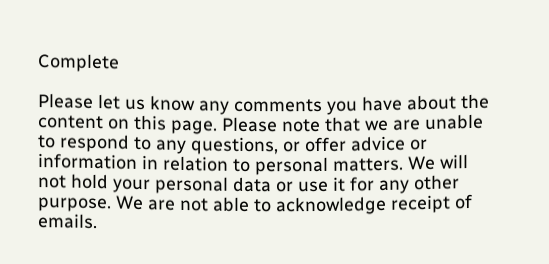Complete

Please let us know any comments you have about the content on this page. Please note that we are unable to respond to any questions, or offer advice or information in relation to personal matters. We will not hold your personal data or use it for any other purpose. We are not able to acknowledge receipt of emails.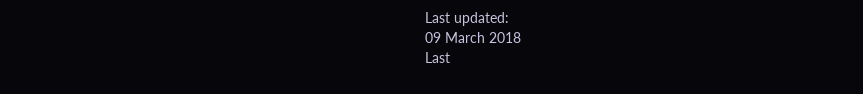Last updated:
09 March 2018
Last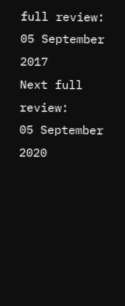full review:
05 September 2017
Next full review:
05 September 2020